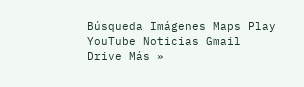Búsqueda Imágenes Maps Play YouTube Noticias Gmail Drive Más »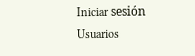Iniciar sesión
Usuarios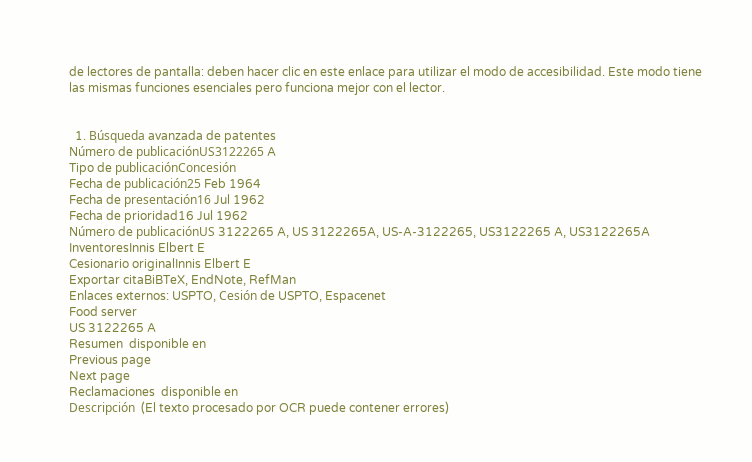de lectores de pantalla: deben hacer clic en este enlace para utilizar el modo de accesibilidad. Este modo tiene las mismas funciones esenciales pero funciona mejor con el lector.


  1. Búsqueda avanzada de patentes
Número de publicaciónUS3122265 A
Tipo de publicaciónConcesión
Fecha de publicación25 Feb 1964
Fecha de presentación16 Jul 1962
Fecha de prioridad16 Jul 1962
Número de publicaciónUS 3122265 A, US 3122265A, US-A-3122265, US3122265 A, US3122265A
InventoresInnis Elbert E
Cesionario originalInnis Elbert E
Exportar citaBiBTeX, EndNote, RefMan
Enlaces externos: USPTO, Cesión de USPTO, Espacenet
Food server
US 3122265 A
Resumen  disponible en
Previous page
Next page
Reclamaciones  disponible en
Descripción  (El texto procesado por OCR puede contener errores)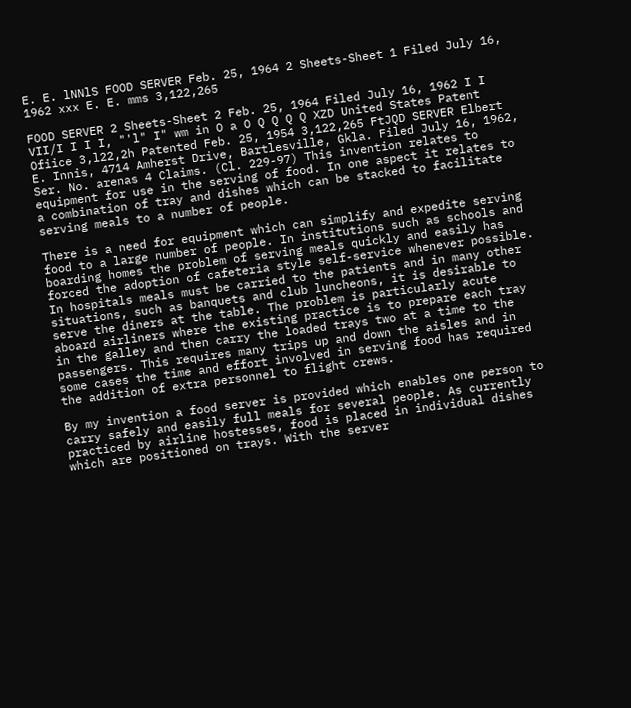E. E. lNNlS FOOD SERVER Feb. 25, 1964 2 Sheets-Sheet 1 Filed July 16, 1962 xxx E. E. mms 3,122,265

FOOD SERVER 2 Sheets-Sheet 2 Feb. 25, 1964 Filed July 16, 1962 I I VII/I I I I, "'l" I" wm in O a O Q Q Q Q XZD United States Patent Ofiice 3,l22,2h Patented Feb. 25, 1954 3,122,265 FtJQD SERVER Elbert E. Innis, 4714 Amherst Drive, Bartlesville, Gkla. Filed July 16, 1962, Ser. No. arenas 4 Claims. (Cl. 229-97) This invention relates to equipment for use in the serving of food. In one aspect it relates to a combination of tray and dishes which can be stacked to facilitate serving meals to a number of people.

There is a need for equipment which can simplify and expedite serving food to a large number of people. In institutions such as schools and boarding homes the problem of serving meals quickly and easily has forced the adoption of cafeteria style self-service whenever possible. In hospitals meals must be carried to the patients and in many other situations, such as banquets and club luncheons, it is desirable to serve the diners at the table. The problem is particularly acute aboard airliners where the existing practice is to prepare each tray in the galley and then carry the loaded trays two at a time to the passengers. This requires many trips up and down the aisles and in some cases the time and effort involved in serving food has required the addition of extra personnel to flight crews.

By my invention a food server is provided which enables one person to carry safely and easily full meals for several people. As currently practiced by airline hostesses, food is placed in individual dishes which are positioned on trays. With the server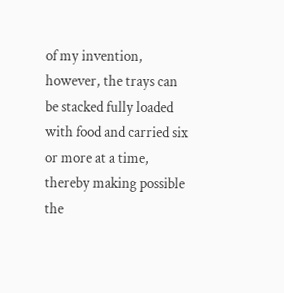of my invention, however, the trays can be stacked fully loaded with food and carried six or more at a time, thereby making possible the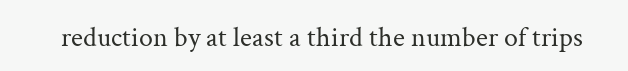reduction by at least a third the number of trips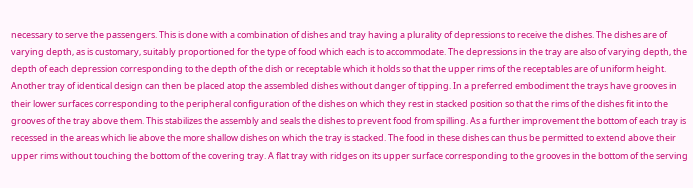necessary to serve the passengers. This is done with a combination of dishes and tray having a plurality of depressions to receive the dishes. The dishes are of varying depth, as is customary, suitably proportioned for the type of food which each is to accommodate. The depressions in the tray are also of varying depth, the depth of each depression corresponding to the depth of the dish or receptable which it holds so that the upper rims of the receptables are of uniform height. Another tray of identical design can then be placed atop the assembled dishes without danger of tipping. In a preferred embodiment the trays have grooves in their lower surfaces corresponding to the peripheral configuration of the dishes on which they rest in stacked position so that the rims of the dishes fit into the grooves of the tray above them. This stabilizes the assembly and seals the dishes to prevent food from spilling. As a further improvement the bottom of each tray is recessed in the areas which lie above the more shallow dishes on which the tray is stacked. The food in these dishes can thus be permitted to extend above their upper rims without touching the bottom of the covering tray. A flat tray with ridges on its upper surface corresponding to the grooves in the bottom of the serving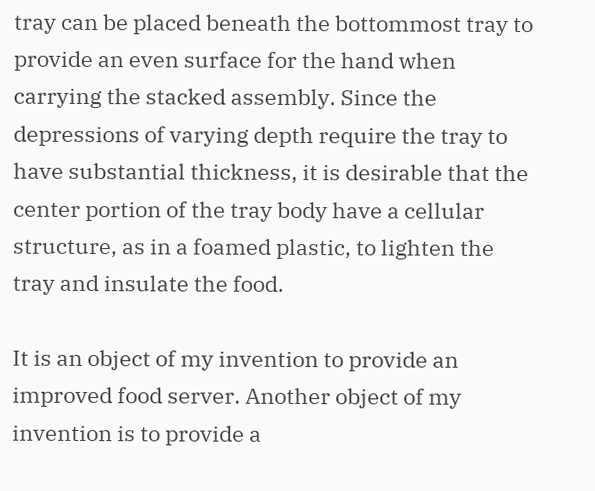tray can be placed beneath the bottommost tray to provide an even surface for the hand when carrying the stacked assembly. Since the depressions of varying depth require the tray to have substantial thickness, it is desirable that the center portion of the tray body have a cellular structure, as in a foamed plastic, to lighten the tray and insulate the food.

It is an object of my invention to provide an improved food server. Another object of my invention is to provide a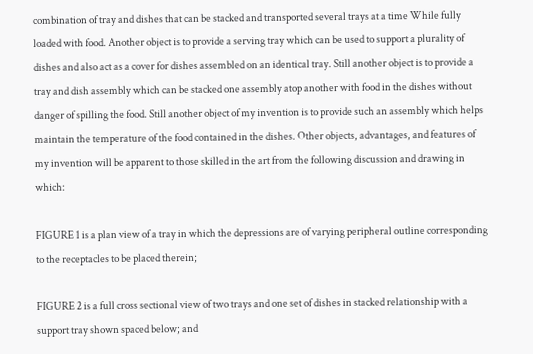combination of tray and dishes that can be stacked and transported several trays at a time While fully loaded with food. Another object is to provide a serving tray which can be used to support a plurality of dishes and also act as a cover for dishes assembled on an identical tray. Still another object is to provide a tray and dish assembly which can be stacked one assembly atop another with food in the dishes without danger of spilling the food. Still another object of my invention is to provide such an assembly which helps maintain the temperature of the food contained in the dishes. Other objects, advantages, and features of my invention will be apparent to those skilled in the art from the following discussion and drawing in which:

FIGURE 1 is a plan view of a tray in which the depressions are of varying peripheral outline corresponding to the receptacles to be placed therein;

FIGURE 2 is a full cross sectional view of two trays and one set of dishes in stacked relationship with a support tray shown spaced below; and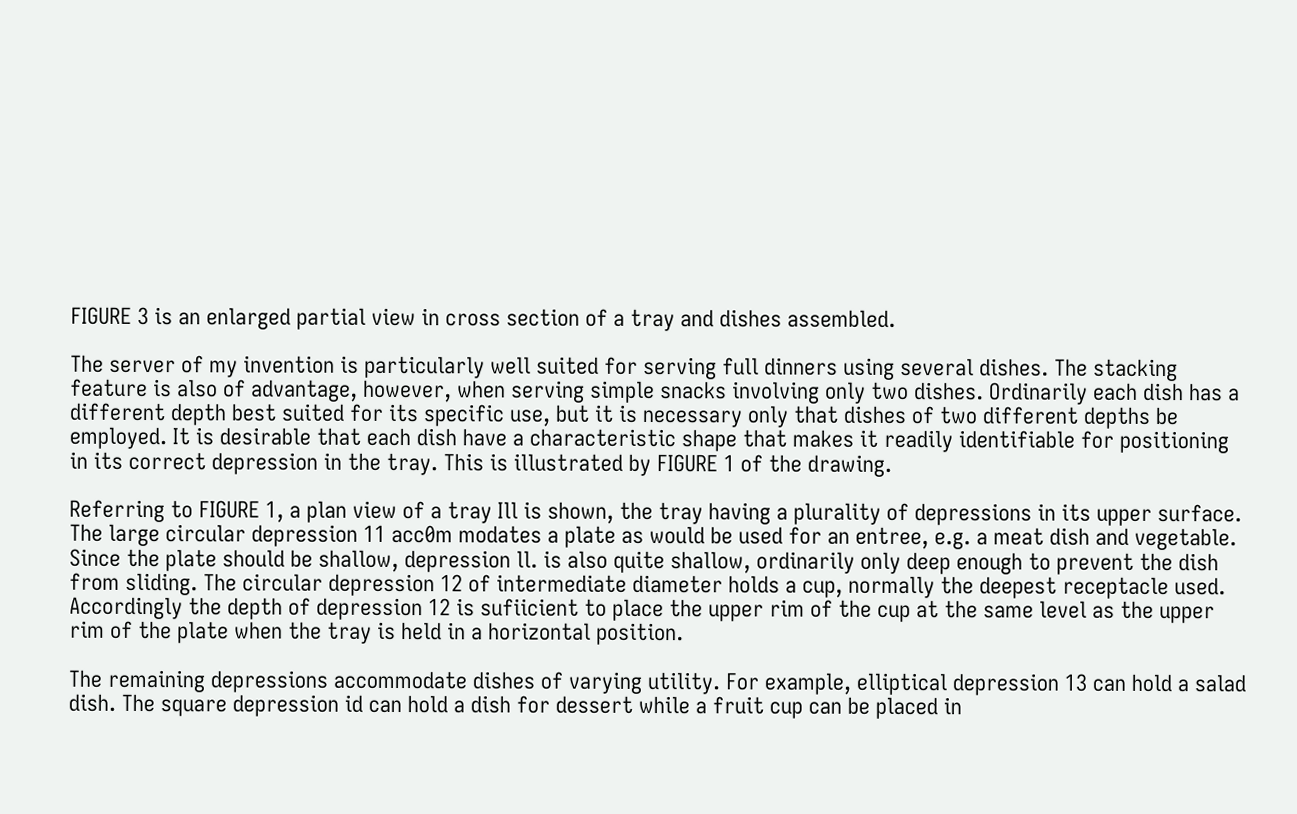FIGURE 3 is an enlarged partial view in cross section of a tray and dishes assembled.

The server of my invention is particularly well suited for serving full dinners using several dishes. The stacking feature is also of advantage, however, when serving simple snacks involving only two dishes. Ordinarily each dish has a different depth best suited for its specific use, but it is necessary only that dishes of two different depths be employed. It is desirable that each dish have a characteristic shape that makes it readily identifiable for positioning in its correct depression in the tray. This is illustrated by FIGURE 1 of the drawing.

Referring to FIGURE 1, a plan view of a tray Ill is shown, the tray having a plurality of depressions in its upper surface. The large circular depression 11 acc0m modates a plate as would be used for an entree, e.g. a meat dish and vegetable. Since the plate should be shallow, depression ll. is also quite shallow, ordinarily only deep enough to prevent the dish from sliding. The circular depression 12 of intermediate diameter holds a cup, normally the deepest receptacle used. Accordingly the depth of depression 12 is sufiicient to place the upper rim of the cup at the same level as the upper rim of the plate when the tray is held in a horizontal position.

The remaining depressions accommodate dishes of varying utility. For example, elliptical depression 13 can hold a salad dish. The square depression id can hold a dish for dessert while a fruit cup can be placed in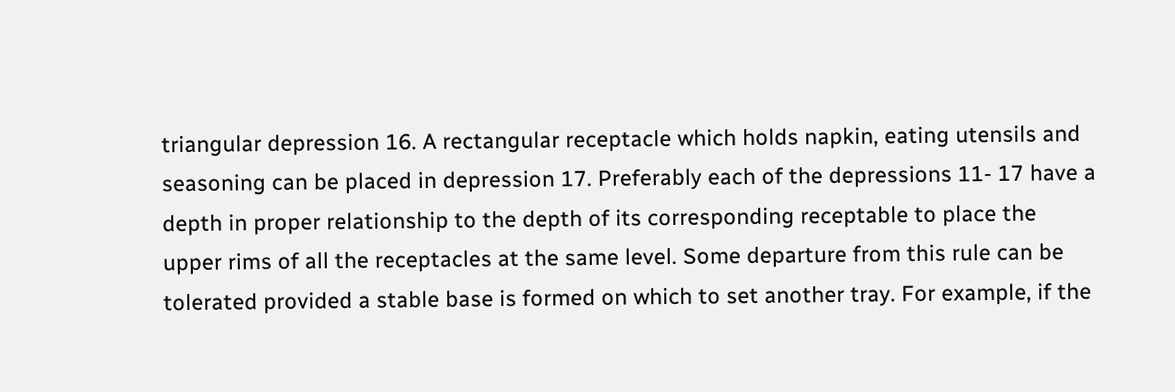triangular depression 16. A rectangular receptacle which holds napkin, eating utensils and seasoning can be placed in depression 17. Preferably each of the depressions 11- 17 have a depth in proper relationship to the depth of its corresponding receptable to place the upper rims of all the receptacles at the same level. Some departure from this rule can be tolerated provided a stable base is formed on which to set another tray. For example, if the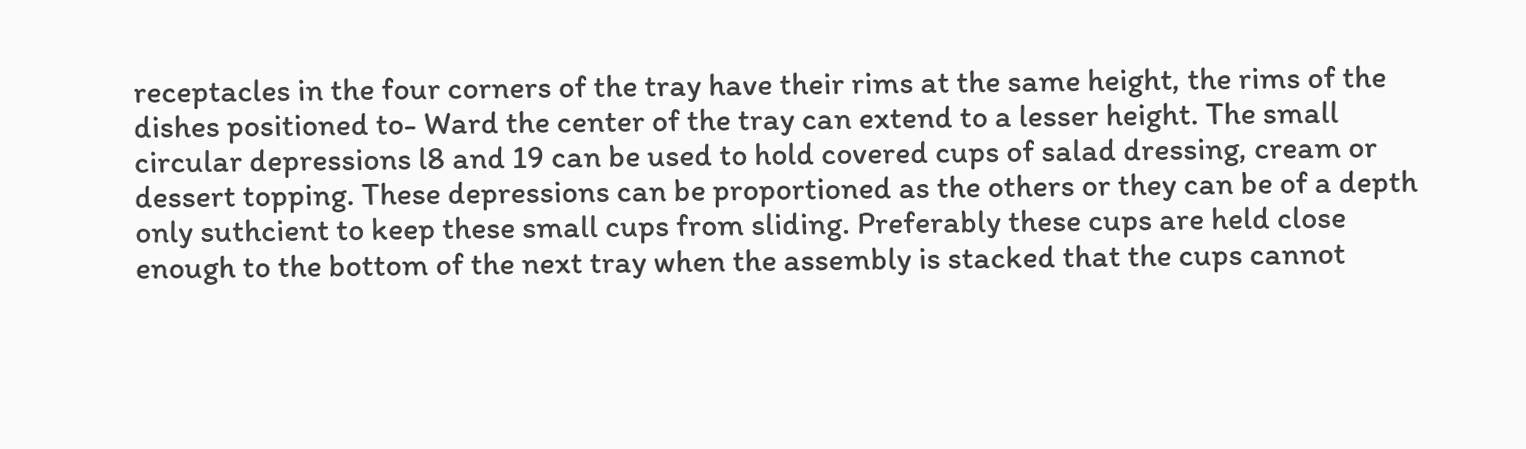receptacles in the four corners of the tray have their rims at the same height, the rims of the dishes positioned to- Ward the center of the tray can extend to a lesser height. The small circular depressions l8 and 19 can be used to hold covered cups of salad dressing, cream or dessert topping. These depressions can be proportioned as the others or they can be of a depth only suthcient to keep these small cups from sliding. Preferably these cups are held close enough to the bottom of the next tray when the assembly is stacked that the cups cannot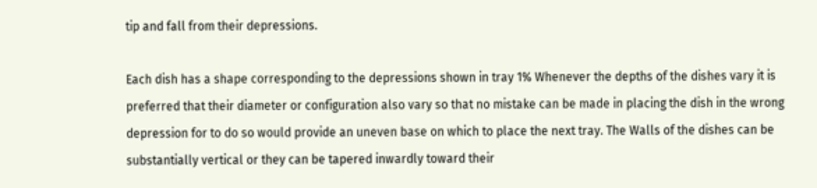tip and fall from their depressions.

Each dish has a shape corresponding to the depressions shown in tray 1% Whenever the depths of the dishes vary it is preferred that their diameter or configuration also vary so that no mistake can be made in placing the dish in the wrong depression for to do so would provide an uneven base on which to place the next tray. The Walls of the dishes can be substantially vertical or they can be tapered inwardly toward their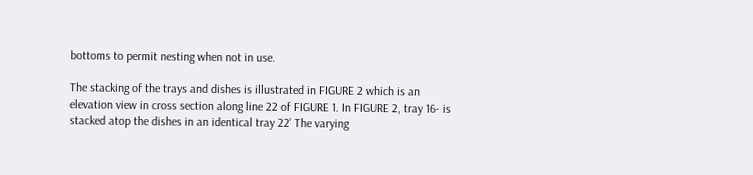bottoms to permit nesting when not in use.

The stacking of the trays and dishes is illustrated in FIGURE 2 which is an elevation view in cross section along line 22 of FIGURE 1. In FIGURE 2, tray 16- is stacked atop the dishes in an identical tray 22' The varying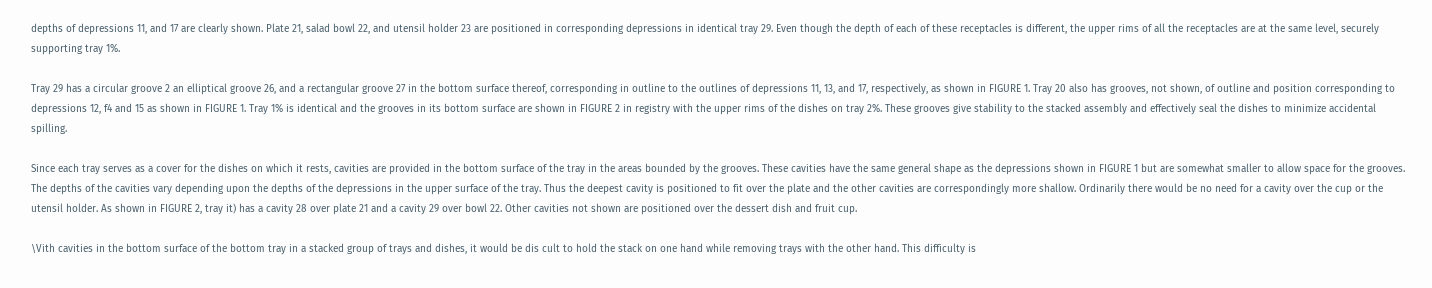depths of depressions 11, and 17 are clearly shown. Plate 21, salad bowl 22, and utensil holder 23 are positioned in corresponding depressions in identical tray 29. Even though the depth of each of these receptacles is different, the upper rims of all the receptacles are at the same level, securely supporting tray 1%.

Tray 29 has a circular groove 2 an elliptical groove 26, and a rectangular groove 27 in the bottom surface thereof, corresponding in outline to the outlines of depressions 11, 13, and 17, respectively, as shown in FIGURE 1. Tray 20 also has grooves, not shown, of outline and position corresponding to depressions 12, f4 and 15 as shown in FIGURE 1. Tray 1% is identical and the grooves in its bottom surface are shown in FIGURE 2 in registry with the upper rims of the dishes on tray 2%. These grooves give stability to the stacked assembly and effectively seal the dishes to minimize accidental spilling.

Since each tray serves as a cover for the dishes on which it rests, cavities are provided in the bottom surface of the tray in the areas bounded by the grooves. These cavities have the same general shape as the depressions shown in FIGURE 1 but are somewhat smaller to allow space for the grooves. The depths of the cavities vary depending upon the depths of the depressions in the upper surface of the tray. Thus the deepest cavity is positioned to fit over the plate and the other cavities are correspondingly more shallow. Ordinarily there would be no need for a cavity over the cup or the utensil holder. As shown in FIGURE 2, tray it) has a cavity 28 over plate 21 and a cavity 29 over bowl 22. Other cavities not shown are positioned over the dessert dish and fruit cup.

\Vith cavities in the bottom surface of the bottom tray in a stacked group of trays and dishes, it would be dis cult to hold the stack on one hand while removing trays with the other hand. This difficulty is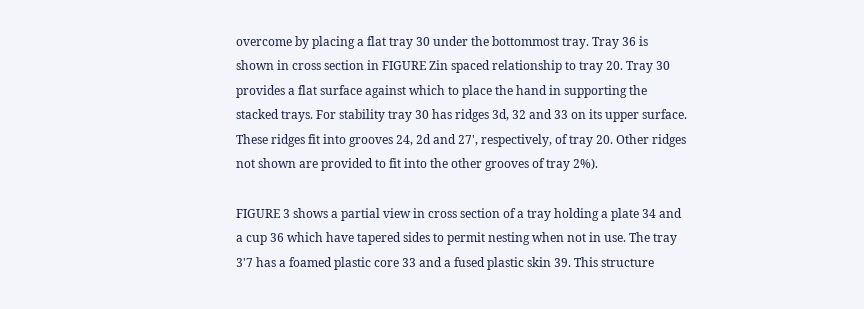overcome by placing a flat tray 30 under the bottommost tray. Tray 36 is shown in cross section in FIGURE Zin spaced relationship to tray 20. Tray 30 provides a flat surface against which to place the hand in supporting the stacked trays. For stability tray 30 has ridges 3d, 32 and 33 on its upper surface. These ridges fit into grooves 24, 2d and 27', respectively, of tray 20. Other ridges not shown are provided to fit into the other grooves of tray 2%).

FIGURE 3 shows a partial view in cross section of a tray holding a plate 34 and a cup 36 which have tapered sides to permit nesting when not in use. The tray 3'7 has a foamed plastic core 33 and a fused plastic skin 39. This structure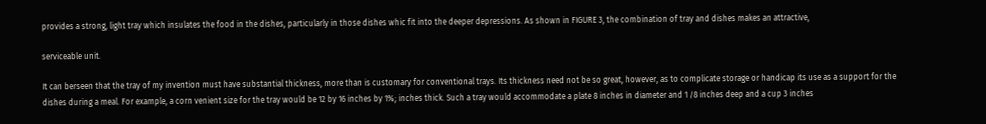provides a strong, light tray which insulates the food in the dishes, particularly in those dishes whic fit into the deeper depressions. As shown in FIGURE 3, the combination of tray and dishes makes an attractive,

serviceable unit.

It can berseen that the tray of my invention must have substantial thickness, more than is customary for conventional trays. Its thickness need not be so great, however, as to complicate storage or handicap its use as a support for the dishes during a meal. For example, a corn venient size for the tray would be 12 by 16 inches by 1%; inches thick. Such a tray would accommodate a plate 8 inches in diameter and 1 /8 inches deep and a cup 3 inches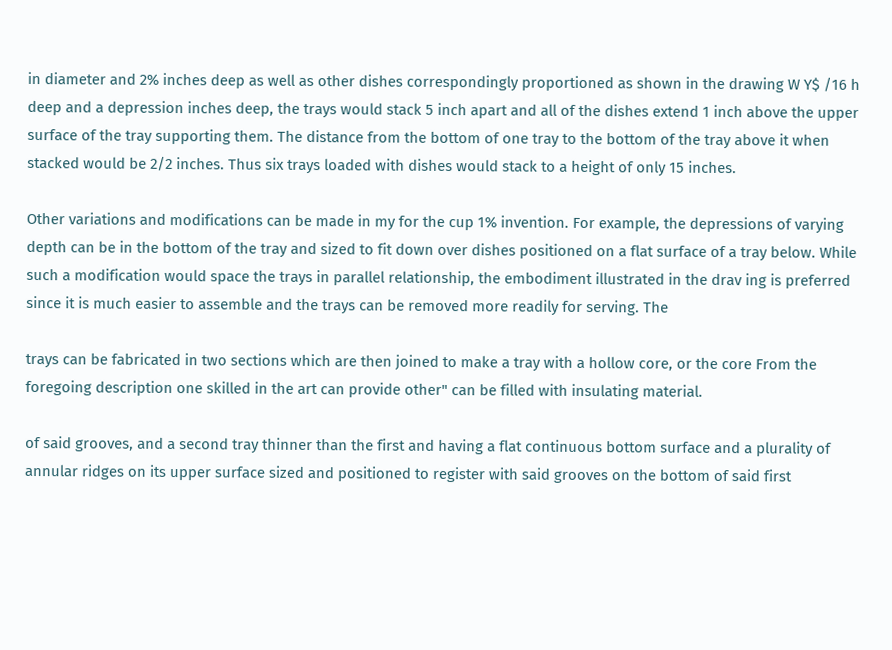in diameter and 2% inches deep as well as other dishes correspondingly proportioned as shown in the drawing W Y$ /16 h deep and a depression inches deep, the trays would stack 5 inch apart and all of the dishes extend 1 inch above the upper surface of the tray supporting them. The distance from the bottom of one tray to the bottom of the tray above it when stacked would be 2/2 inches. Thus six trays loaded with dishes would stack to a height of only 15 inches.

Other variations and modifications can be made in my for the cup 1% invention. For example, the depressions of varying depth can be in the bottom of the tray and sized to fit down over dishes positioned on a flat surface of a tray below. While such a modification would space the trays in parallel relationship, the embodiment illustrated in the drav ing is preferred since it is much easier to assemble and the trays can be removed more readily for serving. The

trays can be fabricated in two sections which are then joined to make a tray with a hollow core, or the core From the foregoing description one skilled in the art can provide other" can be filled with insulating material.

of said grooves, and a second tray thinner than the first and having a flat continuous bottom surface and a plurality of annular ridges on its upper surface sized and positioned to register with said grooves on the bottom of said first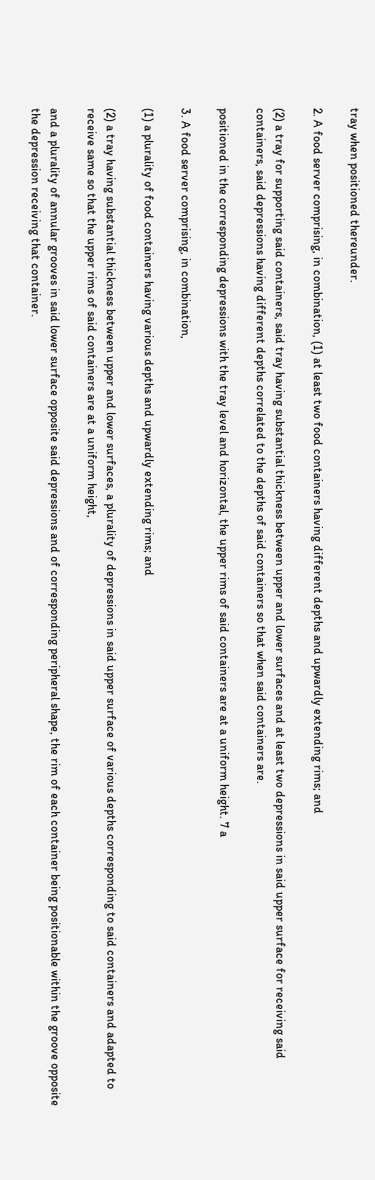tray when positioned thereunder.

2. A food server comprising, in combination, (1) at least two food containers having different depths and upwardly extending rims; and

(2) a tray for supporting said containers, said tray having substantial thickness between upper and lower surfaces and at least two depressions in said upper surface for receiving said containers, said depressions having different depths correlated to the depths of said containers so that when said containers are.

positioned in the corresponding depressions with the tray level and horizontal, the upper rims of said containers are at a uniform height. 7 a

3. A food server comprising, in combination,

(1) a plurality of food containers having various depths and upwardly extending rims; and

(2) a tray having substantial thickness between upper and lower surfaces, a plurality of depressions in said upper surface of various depths corresponding to said containers and adapted to receive same so that the upper rims of said containers are at a uniform height,

and a plurality of annular grooves in said lower surface opposite said depressions and of corresponding peripheral shape, the rim of each container being positionable within the groove opposite the depression receiving that container.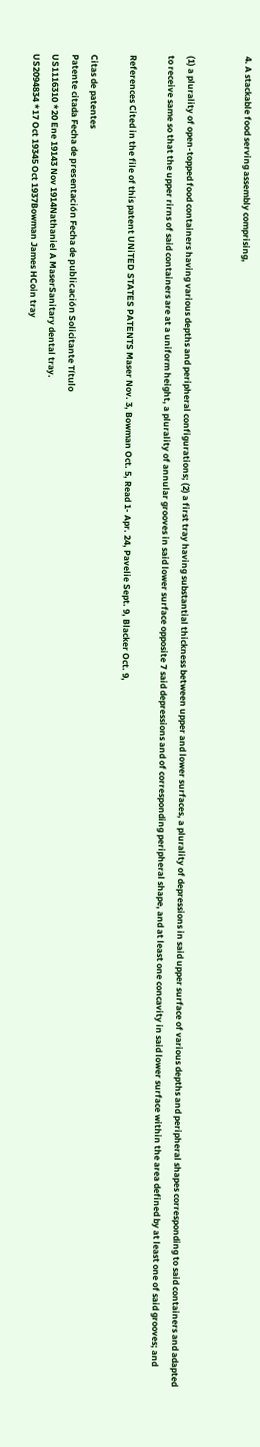4. A stackable food serving assembly comprising,


(1) a plurality of open-topped food containers having various depths and peripheral configurations; (2) a first tray having substantial thickness between upper and lower surfaces, a plurality of depressions in said upper surface of various depths and peripheral shapes corresponding to said containers and adapted to receive same so that the upper rirns of said containers are at a uniform height, a plurality of annular grooves in said lower surface opposite 7 said depressions and of corresponding peripheral shape, and at least one concavity in said lower surface within the area defined by at least one of said grooves; and

References Cited in the file of this patent UNiTED STATES PATENTS Maser Nov. 3, Bowman Oct. 5, Read 1- Apr. 24, Pavelie Sept. 9, Blacker Oct. 9,

Citas de patentes
Patente citada Fecha de presentación Fecha de publicación Solicitante Título
US1116310 *20 Ene 19143 Nov 1914Nathaniel A MaserSanitary dental tray.
US2094834 *17 Oct 19345 Oct 1937Bowman James HCoin tray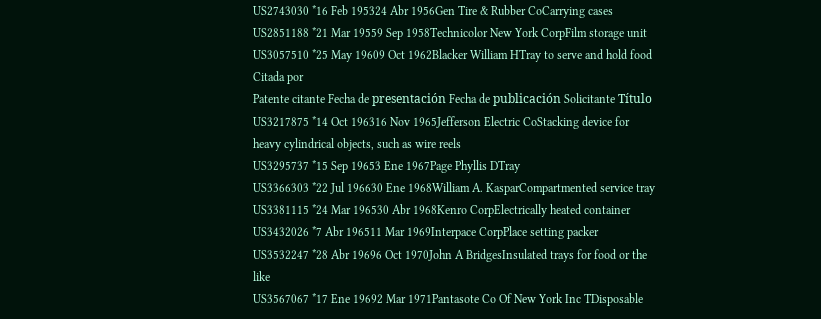US2743030 *16 Feb 195324 Abr 1956Gen Tire & Rubber CoCarrying cases
US2851188 *21 Mar 19559 Sep 1958Technicolor New York CorpFilm storage unit
US3057510 *25 May 19609 Oct 1962Blacker William HTray to serve and hold food
Citada por
Patente citante Fecha de presentación Fecha de publicación Solicitante Título
US3217875 *14 Oct 196316 Nov 1965Jefferson Electric CoStacking device for heavy cylindrical objects, such as wire reels
US3295737 *15 Sep 19653 Ene 1967Page Phyllis DTray
US3366303 *22 Jul 196630 Ene 1968William A. KasparCompartmented service tray
US3381115 *24 Mar 196530 Abr 1968Kenro CorpElectrically heated container
US3432026 *7 Abr 196511 Mar 1969Interpace CorpPlace setting packer
US3532247 *28 Abr 19696 Oct 1970John A BridgesInsulated trays for food or the like
US3567067 *17 Ene 19692 Mar 1971Pantasote Co Of New York Inc TDisposable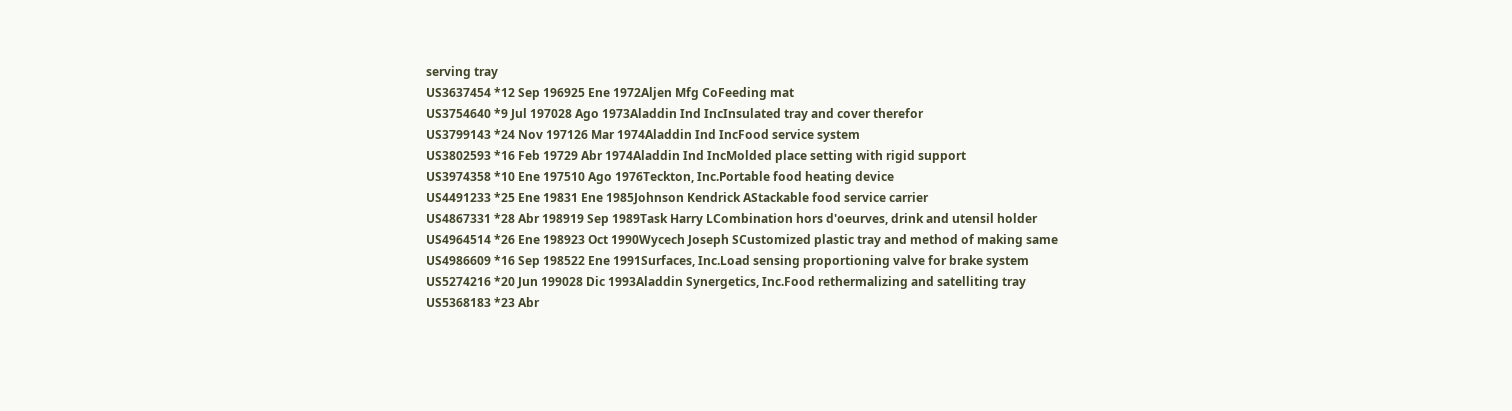serving tray
US3637454 *12 Sep 196925 Ene 1972Aljen Mfg CoFeeding mat
US3754640 *9 Jul 197028 Ago 1973Aladdin Ind IncInsulated tray and cover therefor
US3799143 *24 Nov 197126 Mar 1974Aladdin Ind IncFood service system
US3802593 *16 Feb 19729 Abr 1974Aladdin Ind IncMolded place setting with rigid support
US3974358 *10 Ene 197510 Ago 1976Teckton, Inc.Portable food heating device
US4491233 *25 Ene 19831 Ene 1985Johnson Kendrick AStackable food service carrier
US4867331 *28 Abr 198919 Sep 1989Task Harry LCombination hors d'oeurves, drink and utensil holder
US4964514 *26 Ene 198923 Oct 1990Wycech Joseph SCustomized plastic tray and method of making same
US4986609 *16 Sep 198522 Ene 1991Surfaces, Inc.Load sensing proportioning valve for brake system
US5274216 *20 Jun 199028 Dic 1993Aladdin Synergetics, Inc.Food rethermalizing and satelliting tray
US5368183 *23 Abr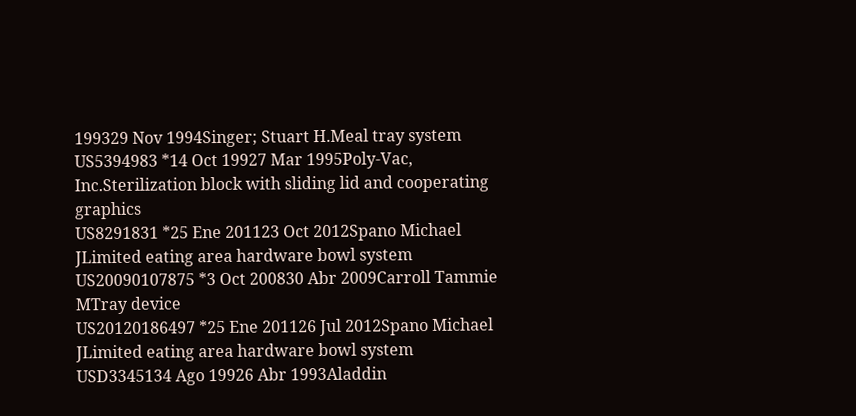199329 Nov 1994Singer; Stuart H.Meal tray system
US5394983 *14 Oct 19927 Mar 1995Poly-Vac, Inc.Sterilization block with sliding lid and cooperating graphics
US8291831 *25 Ene 201123 Oct 2012Spano Michael JLimited eating area hardware bowl system
US20090107875 *3 Oct 200830 Abr 2009Carroll Tammie MTray device
US20120186497 *25 Ene 201126 Jul 2012Spano Michael JLimited eating area hardware bowl system
USD3345134 Ago 19926 Abr 1993Aladdin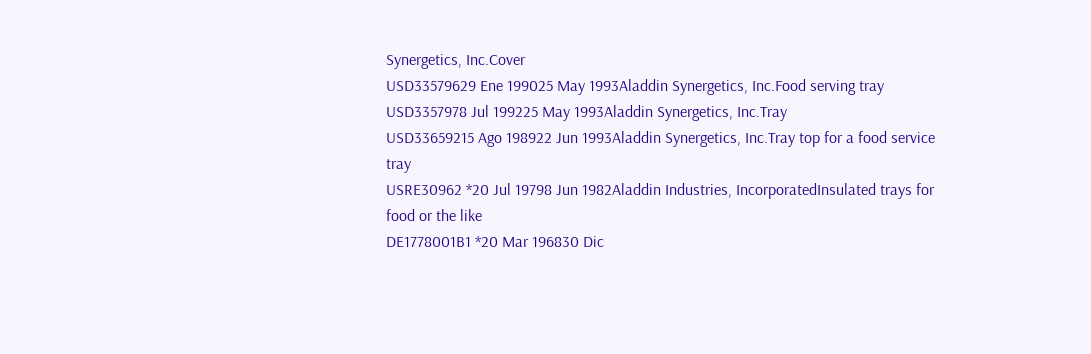Synergetics, Inc.Cover
USD33579629 Ene 199025 May 1993Aladdin Synergetics, Inc.Food serving tray
USD3357978 Jul 199225 May 1993Aladdin Synergetics, Inc.Tray
USD33659215 Ago 198922 Jun 1993Aladdin Synergetics, Inc.Tray top for a food service tray
USRE30962 *20 Jul 19798 Jun 1982Aladdin Industries, IncorporatedInsulated trays for food or the like
DE1778001B1 *20 Mar 196830 Dic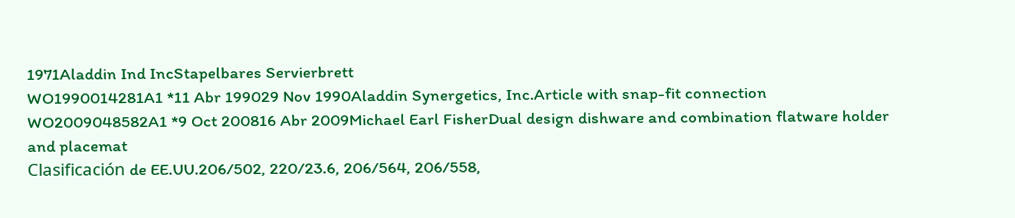1971Aladdin Ind IncStapelbares Servierbrett
WO1990014281A1 *11 Abr 199029 Nov 1990Aladdin Synergetics, Inc.Article with snap-fit connection
WO2009048582A1 *9 Oct 200816 Abr 2009Michael Earl FisherDual design dishware and combination flatware holder and placemat
Clasificación de EE.UU.206/502, 220/23.6, 206/564, 206/558,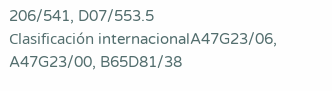206/541, D07/553.5
Clasificación internacionalA47G23/06, A47G23/00, B65D81/38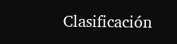Clasificación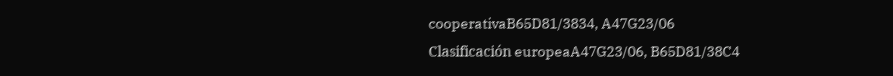cooperativaB65D81/3834, A47G23/06
Clasificación europeaA47G23/06, B65D81/38C4